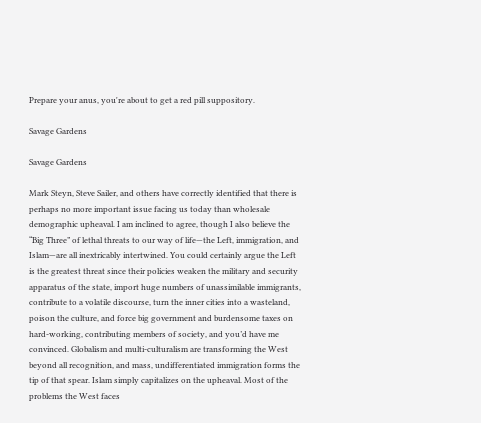Prepare your anus, you're about to get a red pill suppository.

Savage Gardens

Savage Gardens

Mark Steyn, Steve Sailer, and others have correctly identified that there is perhaps no more important issue facing us today than wholesale demographic upheaval. I am inclined to agree, though I also believe the “Big Three” of lethal threats to our way of life—the Left, immigration, and Islam—are all inextricably intertwined. You could certainly argue the Left is the greatest threat since their policies weaken the military and security apparatus of the state, import huge numbers of unassimilable immigrants, contribute to a volatile discourse, turn the inner cities into a wasteland, poison the culture, and force big government and burdensome taxes on hard-working, contributing members of society, and you’d have me convinced. Globalism and multi-culturalism are transforming the West beyond all recognition, and mass, undifferentiated immigration forms the tip of that spear. Islam simply capitalizes on the upheaval. Most of the problems the West faces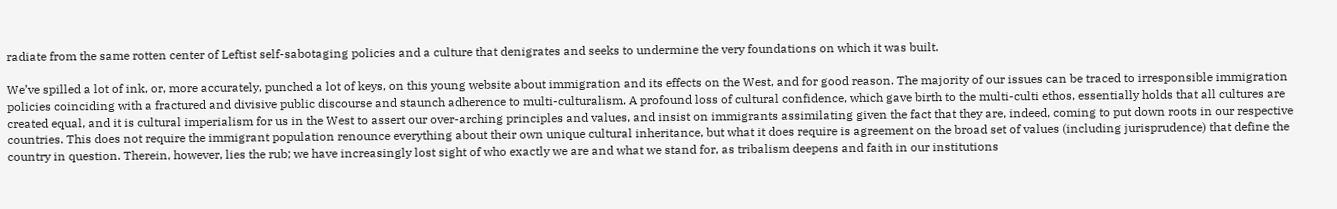radiate from the same rotten center of Leftist self-sabotaging policies and a culture that denigrates and seeks to undermine the very foundations on which it was built.

We’ve spilled a lot of ink, or, more accurately, punched a lot of keys, on this young website about immigration and its effects on the West, and for good reason. The majority of our issues can be traced to irresponsible immigration policies coinciding with a fractured and divisive public discourse and staunch adherence to multi-culturalism. A profound loss of cultural confidence, which gave birth to the multi-culti ethos, essentially holds that all cultures are created equal, and it is cultural imperialism for us in the West to assert our over-arching principles and values, and insist on immigrants assimilating given the fact that they are, indeed, coming to put down roots in our respective countries. This does not require the immigrant population renounce everything about their own unique cultural inheritance, but what it does require is agreement on the broad set of values (including jurisprudence) that define the country in question. Therein, however, lies the rub; we have increasingly lost sight of who exactly we are and what we stand for, as tribalism deepens and faith in our institutions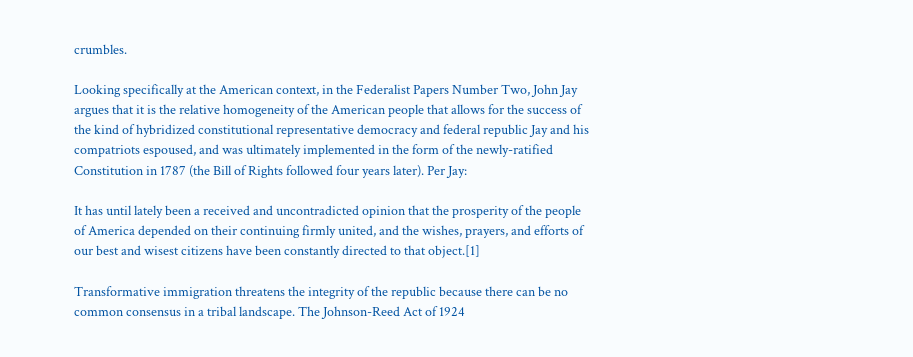crumbles.

Looking specifically at the American context, in the Federalist Papers Number Two, John Jay argues that it is the relative homogeneity of the American people that allows for the success of the kind of hybridized constitutional representative democracy and federal republic Jay and his compatriots espoused, and was ultimately implemented in the form of the newly-ratified Constitution in 1787 (the Bill of Rights followed four years later). Per Jay:

It has until lately been a received and uncontradicted opinion that the prosperity of the people of America depended on their continuing firmly united, and the wishes, prayers, and efforts of our best and wisest citizens have been constantly directed to that object.[1]

Transformative immigration threatens the integrity of the republic because there can be no common consensus in a tribal landscape. The Johnson-Reed Act of 1924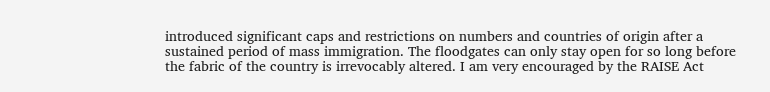introduced significant caps and restrictions on numbers and countries of origin after a sustained period of mass immigration. The floodgates can only stay open for so long before the fabric of the country is irrevocably altered. I am very encouraged by the RAISE Act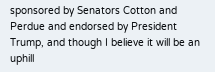sponsored by Senators Cotton and Perdue and endorsed by President Trump, and though I believe it will be an uphill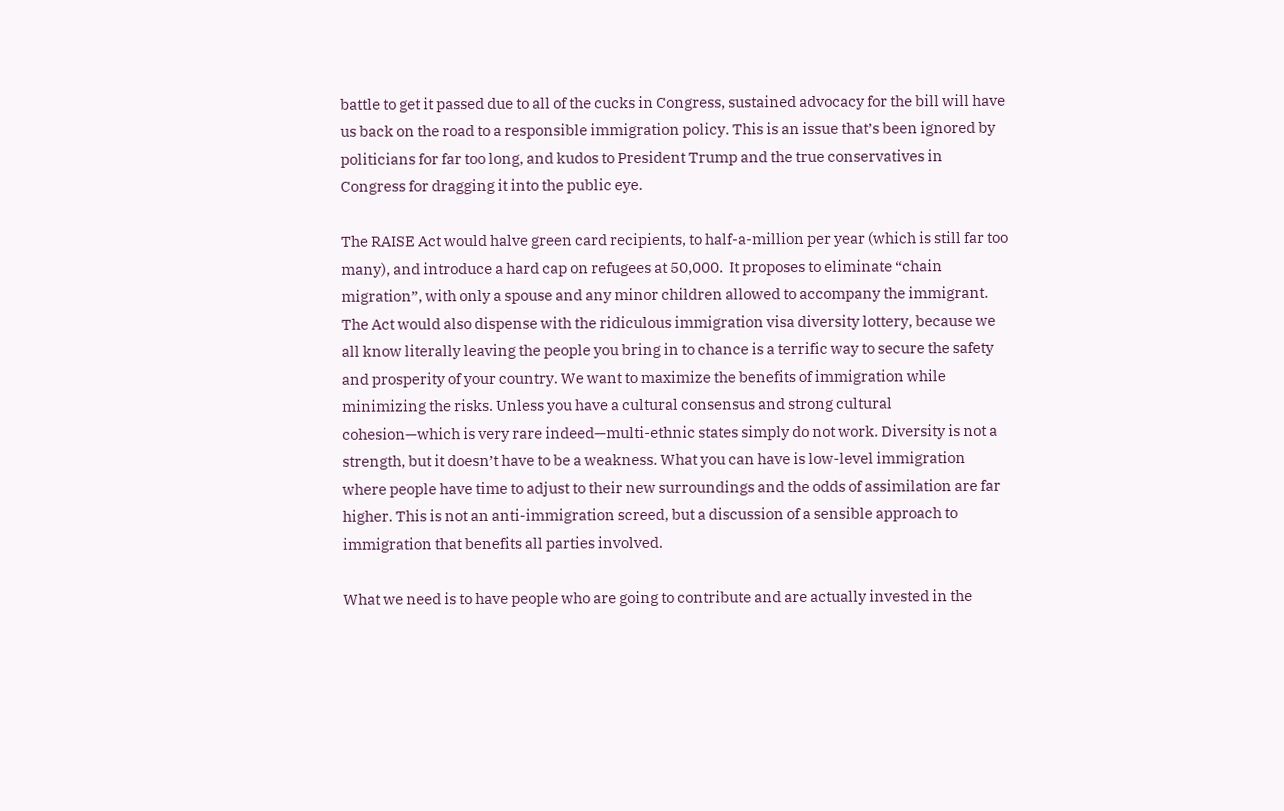battle to get it passed due to all of the cucks in Congress, sustained advocacy for the bill will have us back on the road to a responsible immigration policy. This is an issue that’s been ignored by politicians for far too long, and kudos to President Trump and the true conservatives in Congress for dragging it into the public eye.

The RAISE Act would halve green card recipients, to half-a-million per year (which is still far too many), and introduce a hard cap on refugees at 50,000.  It proposes to eliminate “chain migration”, with only a spouse and any minor children allowed to accompany the immigrant. The Act would also dispense with the ridiculous immigration visa diversity lottery, because we all know literally leaving the people you bring in to chance is a terrific way to secure the safety and prosperity of your country. We want to maximize the benefits of immigration while minimizing the risks. Unless you have a cultural consensus and strong cultural cohesion—which is very rare indeed—multi-ethnic states simply do not work. Diversity is not a strength, but it doesn’t have to be a weakness. What you can have is low-level immigration where people have time to adjust to their new surroundings and the odds of assimilation are far higher. This is not an anti-immigration screed, but a discussion of a sensible approach to immigration that benefits all parties involved.

What we need is to have people who are going to contribute and are actually invested in the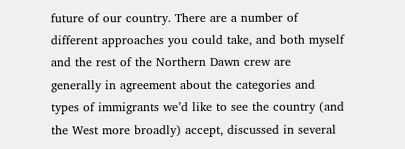future of our country. There are a number of different approaches you could take, and both myself and the rest of the Northern Dawn crew are generally in agreement about the categories and types of immigrants we’d like to see the country (and the West more broadly) accept, discussed in several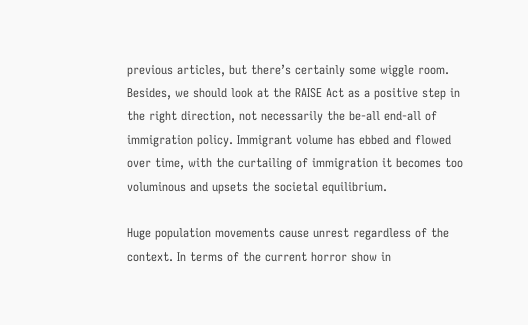previous articles, but there’s certainly some wiggle room. Besides, we should look at the RAISE Act as a positive step in the right direction, not necessarily the be-all end-all of immigration policy. Immigrant volume has ebbed and flowed over time, with the curtailing of immigration it becomes too voluminous and upsets the societal equilibrium.

Huge population movements cause unrest regardless of the context. In terms of the current horror show in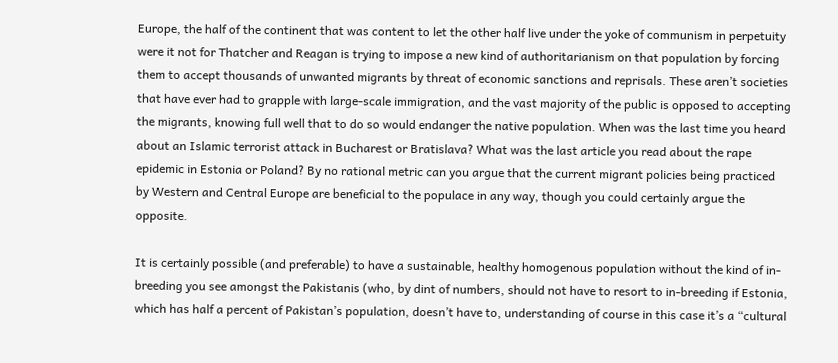Europe, the half of the continent that was content to let the other half live under the yoke of communism in perpetuity were it not for Thatcher and Reagan is trying to impose a new kind of authoritarianism on that population by forcing them to accept thousands of unwanted migrants by threat of economic sanctions and reprisals. These aren’t societies that have ever had to grapple with large-scale immigration, and the vast majority of the public is opposed to accepting the migrants, knowing full well that to do so would endanger the native population. When was the last time you heard about an Islamic terrorist attack in Bucharest or Bratislava? What was the last article you read about the rape epidemic in Estonia or Poland? By no rational metric can you argue that the current migrant policies being practiced by Western and Central Europe are beneficial to the populace in any way, though you could certainly argue the opposite.

It is certainly possible (and preferable) to have a sustainable, healthy homogenous population without the kind of in-breeding you see amongst the Pakistanis (who, by dint of numbers, should not have to resort to in-breeding if Estonia, which has half a percent of Pakistan’s population, doesn’t have to, understanding of course in this case it’s a “cultural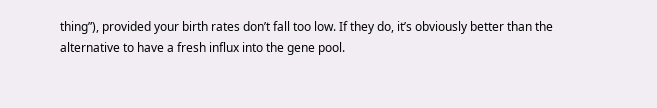thing”), provided your birth rates don’t fall too low. If they do, it’s obviously better than the alternative to have a fresh influx into the gene pool.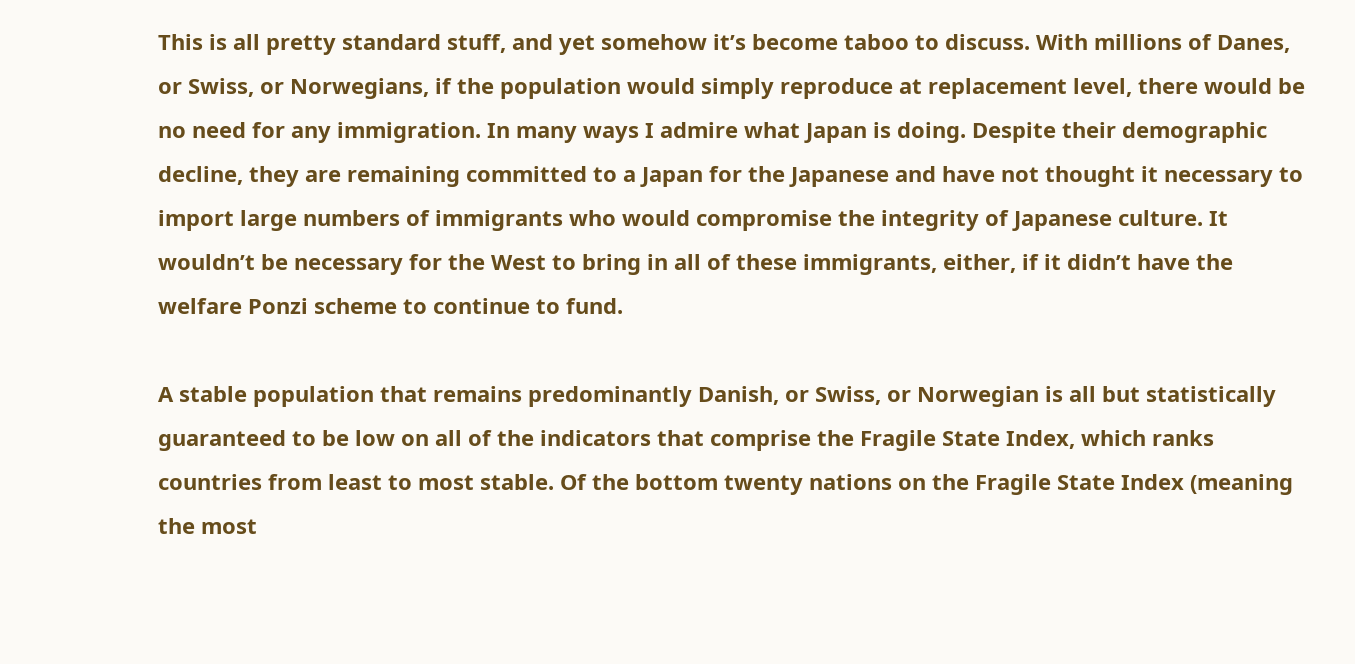This is all pretty standard stuff, and yet somehow it’s become taboo to discuss. With millions of Danes, or Swiss, or Norwegians, if the population would simply reproduce at replacement level, there would be no need for any immigration. In many ways I admire what Japan is doing. Despite their demographic decline, they are remaining committed to a Japan for the Japanese and have not thought it necessary to import large numbers of immigrants who would compromise the integrity of Japanese culture. It wouldn’t be necessary for the West to bring in all of these immigrants, either, if it didn’t have the welfare Ponzi scheme to continue to fund.

A stable population that remains predominantly Danish, or Swiss, or Norwegian is all but statistically guaranteed to be low on all of the indicators that comprise the Fragile State Index, which ranks countries from least to most stable. Of the bottom twenty nations on the Fragile State Index (meaning the most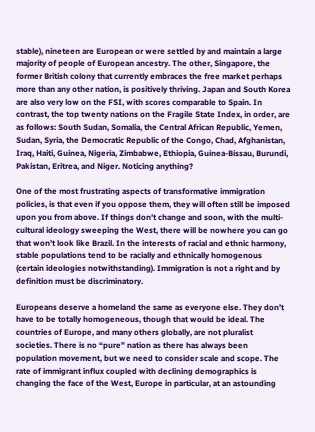stable), nineteen are European or were settled by and maintain a large majority of people of European ancestry. The other, Singapore, the former British colony that currently embraces the free market perhaps more than any other nation, is positively thriving. Japan and South Korea are also very low on the FSI, with scores comparable to Spain. In contrast, the top twenty nations on the Fragile State Index, in order, are as follows: South Sudan, Somalia, the Central African Republic, Yemen, Sudan, Syria, the Democratic Republic of the Congo, Chad, Afghanistan, Iraq, Haiti, Guinea, Nigeria, Zimbabwe, Ethiopia, Guinea-Bissau, Burundi, Pakistan, Eritrea, and Niger. Noticing anything?

One of the most frustrating aspects of transformative immigration policies, is that even if you oppose them, they will often still be imposed upon you from above. If things don’t change and soon, with the multi-cultural ideology sweeping the West, there will be nowhere you can go that won’t look like Brazil. In the interests of racial and ethnic harmony, stable populations tend to be racially and ethnically homogenous (certain ideologies notwithstanding). Immigration is not a right and by definition must be discriminatory.

Europeans deserve a homeland the same as everyone else. They don’t have to be totally homogeneous, though that would be ideal. The countries of Europe, and many others globally, are not pluralist societies. There is no “pure” nation as there has always been population movement, but we need to consider scale and scope. The rate of immigrant influx coupled with declining demographics is changing the face of the West, Europe in particular, at an astounding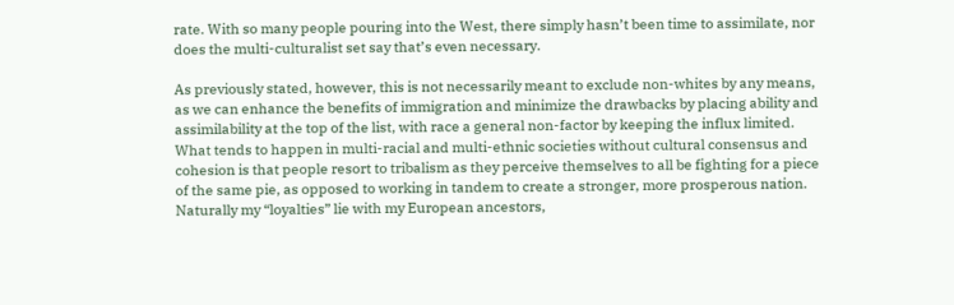rate. With so many people pouring into the West, there simply hasn’t been time to assimilate, nor does the multi-culturalist set say that’s even necessary.

As previously stated, however, this is not necessarily meant to exclude non-whites by any means, as we can enhance the benefits of immigration and minimize the drawbacks by placing ability and assimilability at the top of the list, with race a general non-factor by keeping the influx limited. What tends to happen in multi-racial and multi-ethnic societies without cultural consensus and cohesion is that people resort to tribalism as they perceive themselves to all be fighting for a piece of the same pie, as opposed to working in tandem to create a stronger, more prosperous nation. Naturally my “loyalties” lie with my European ancestors,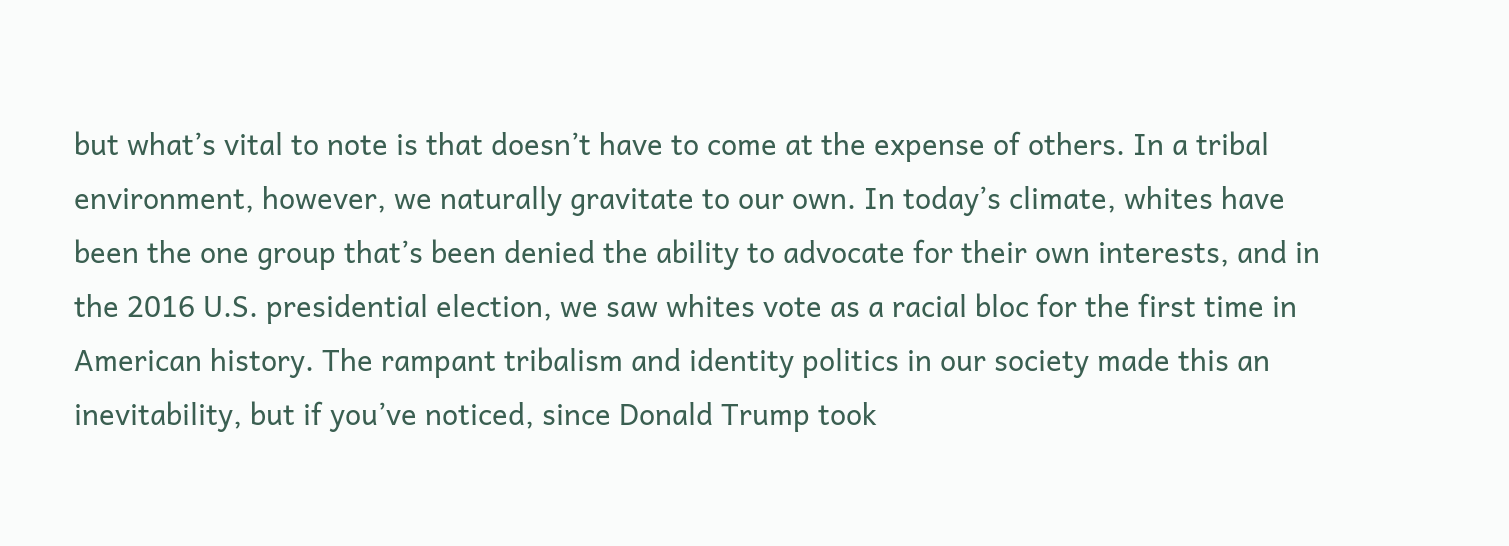but what’s vital to note is that doesn’t have to come at the expense of others. In a tribal environment, however, we naturally gravitate to our own. In today’s climate, whites have been the one group that’s been denied the ability to advocate for their own interests, and in the 2016 U.S. presidential election, we saw whites vote as a racial bloc for the first time in American history. The rampant tribalism and identity politics in our society made this an inevitability, but if you’ve noticed, since Donald Trump took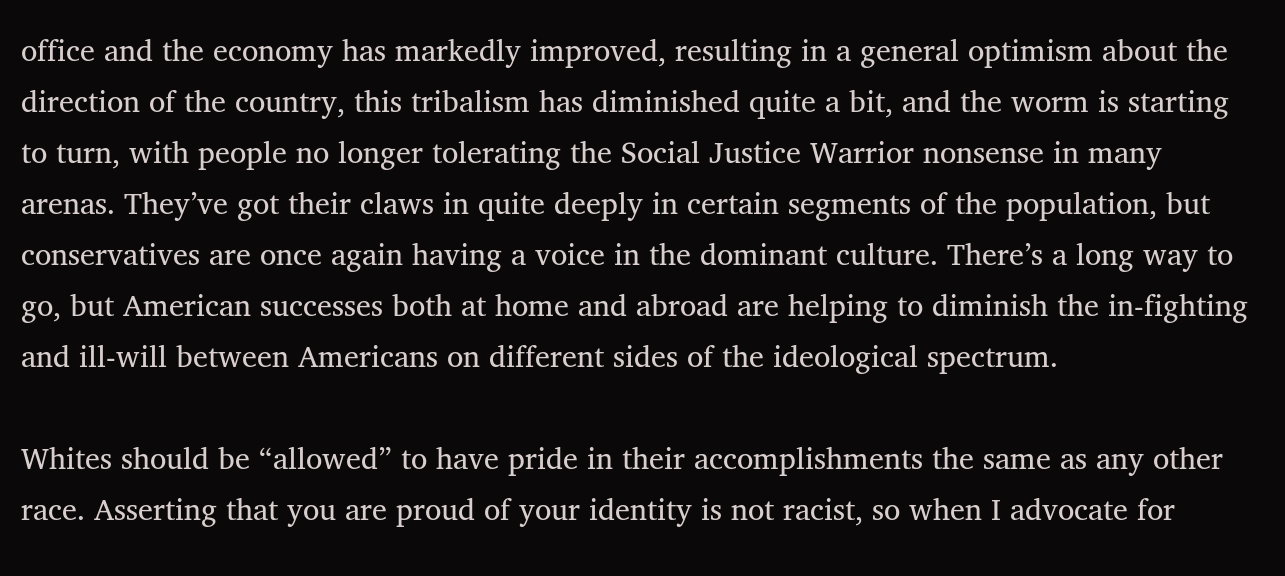office and the economy has markedly improved, resulting in a general optimism about the direction of the country, this tribalism has diminished quite a bit, and the worm is starting to turn, with people no longer tolerating the Social Justice Warrior nonsense in many arenas. They’ve got their claws in quite deeply in certain segments of the population, but conservatives are once again having a voice in the dominant culture. There’s a long way to go, but American successes both at home and abroad are helping to diminish the in-fighting and ill-will between Americans on different sides of the ideological spectrum.

Whites should be “allowed” to have pride in their accomplishments the same as any other race. Asserting that you are proud of your identity is not racist, so when I advocate for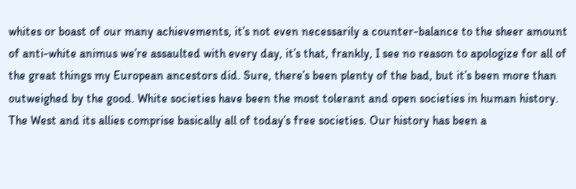whites or boast of our many achievements, it’s not even necessarily a counter-balance to the sheer amount of anti-white animus we’re assaulted with every day, it’s that, frankly, I see no reason to apologize for all of the great things my European ancestors did. Sure, there’s been plenty of the bad, but it’s been more than outweighed by the good. White societies have been the most tolerant and open societies in human history. The West and its allies comprise basically all of today’s free societies. Our history has been a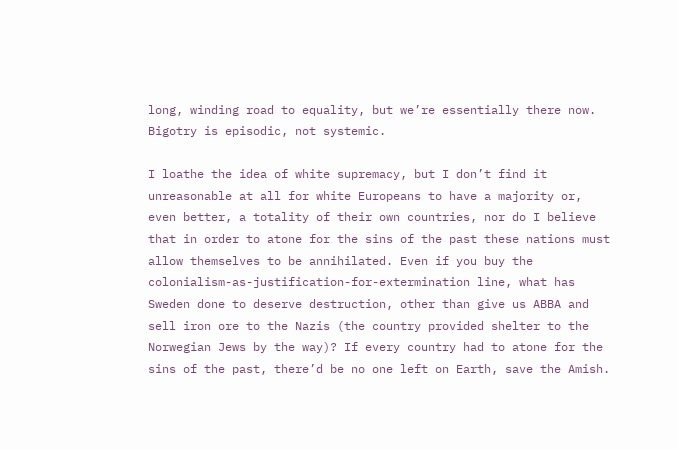long, winding road to equality, but we’re essentially there now. Bigotry is episodic, not systemic.

I loathe the idea of white supremacy, but I don’t find it unreasonable at all for white Europeans to have a majority or, even better, a totality of their own countries, nor do I believe that in order to atone for the sins of the past these nations must allow themselves to be annihilated. Even if you buy the colonialism-as-justification-for-extermination line, what has Sweden done to deserve destruction, other than give us ABBA and sell iron ore to the Nazis (the country provided shelter to the Norwegian Jews by the way)? If every country had to atone for the sins of the past, there’d be no one left on Earth, save the Amish.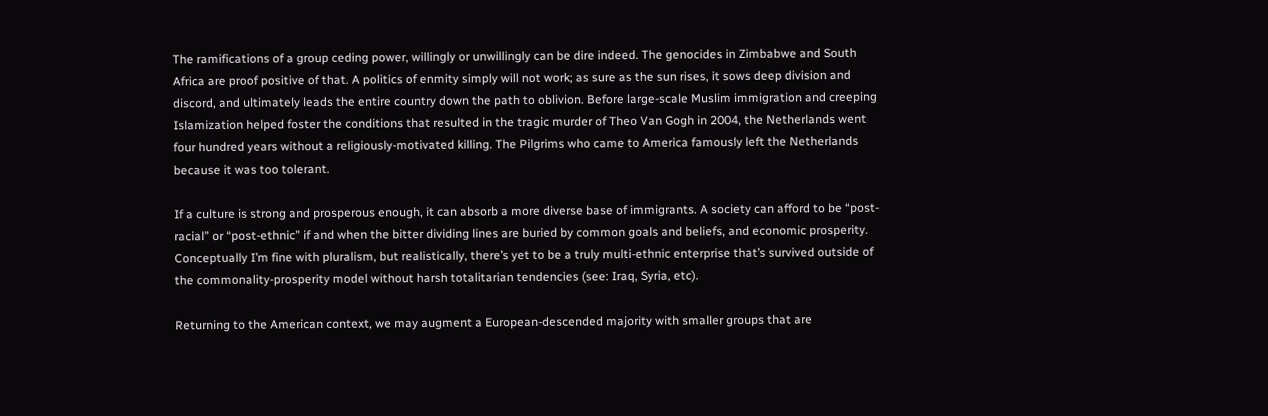The ramifications of a group ceding power, willingly or unwillingly can be dire indeed. The genocides in Zimbabwe and South Africa are proof positive of that. A politics of enmity simply will not work; as sure as the sun rises, it sows deep division and discord, and ultimately leads the entire country down the path to oblivion. Before large-scale Muslim immigration and creeping Islamization helped foster the conditions that resulted in the tragic murder of Theo Van Gogh in 2004, the Netherlands went four hundred years without a religiously-motivated killing. The Pilgrims who came to America famously left the Netherlands because it was too tolerant.

If a culture is strong and prosperous enough, it can absorb a more diverse base of immigrants. A society can afford to be “post-racial” or “post-ethnic” if and when the bitter dividing lines are buried by common goals and beliefs, and economic prosperity. Conceptually I’m fine with pluralism, but realistically, there’s yet to be a truly multi-ethnic enterprise that’s survived outside of the commonality-prosperity model without harsh totalitarian tendencies (see: Iraq, Syria, etc).

Returning to the American context, we may augment a European-descended majority with smaller groups that are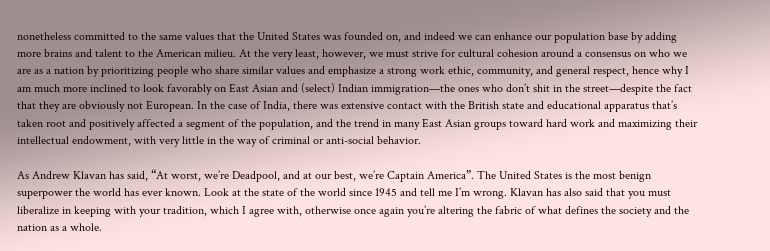nonetheless committed to the same values that the United States was founded on, and indeed we can enhance our population base by adding more brains and talent to the American milieu. At the very least, however, we must strive for cultural cohesion around a consensus on who we are as a nation by prioritizing people who share similar values and emphasize a strong work ethic, community, and general respect, hence why I am much more inclined to look favorably on East Asian and (select) Indian immigration—the ones who don’t shit in the street—despite the fact that they are obviously not European. In the case of India, there was extensive contact with the British state and educational apparatus that’s taken root and positively affected a segment of the population, and the trend in many East Asian groups toward hard work and maximizing their intellectual endowment, with very little in the way of criminal or anti-social behavior.

As Andrew Klavan has said, “At worst, we’re Deadpool, and at our best, we’re Captain America”. The United States is the most benign superpower the world has ever known. Look at the state of the world since 1945 and tell me I’m wrong. Klavan has also said that you must liberalize in keeping with your tradition, which I agree with, otherwise once again you’re altering the fabric of what defines the society and the nation as a whole.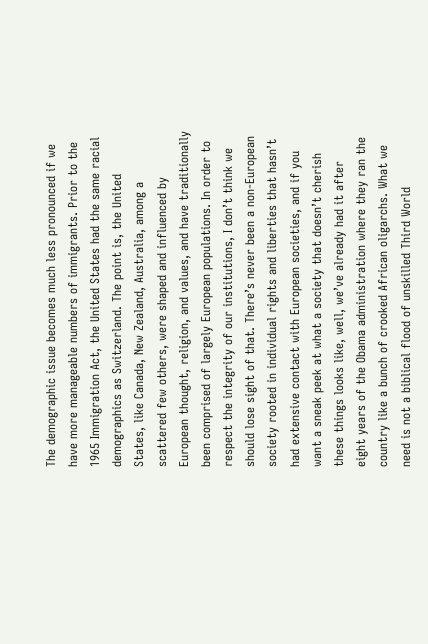The demographic issue becomes much less pronounced if we have more manageable numbers of immigrants. Prior to the 1965 Immigration Act, the United States had the same racial demographics as Switzerland. The point is, the United States, like Canada, New Zealand, Australia, among a scattered few others, were shaped and influenced by European thought, religion, and values, and have traditionally been comprised of largely European populations. In order to respect the integrity of our institutions, I don’t think we should lose sight of that. There’s never been a non-European society rooted in individual rights and liberties that hasn’t had extensive contact with European societies, and if you want a sneak peek at what a society that doesn’t cherish these things looks like, well, we’ve already had it after eight years of the Obama administration where they ran the country like a bunch of crooked African oligarchs. What we need is not a biblical flood of unskilled Third World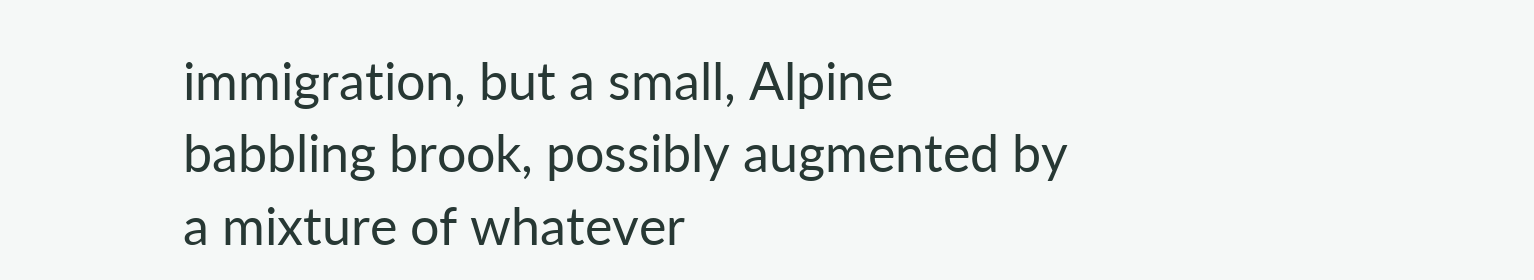immigration, but a small, Alpine babbling brook, possibly augmented by a mixture of whatever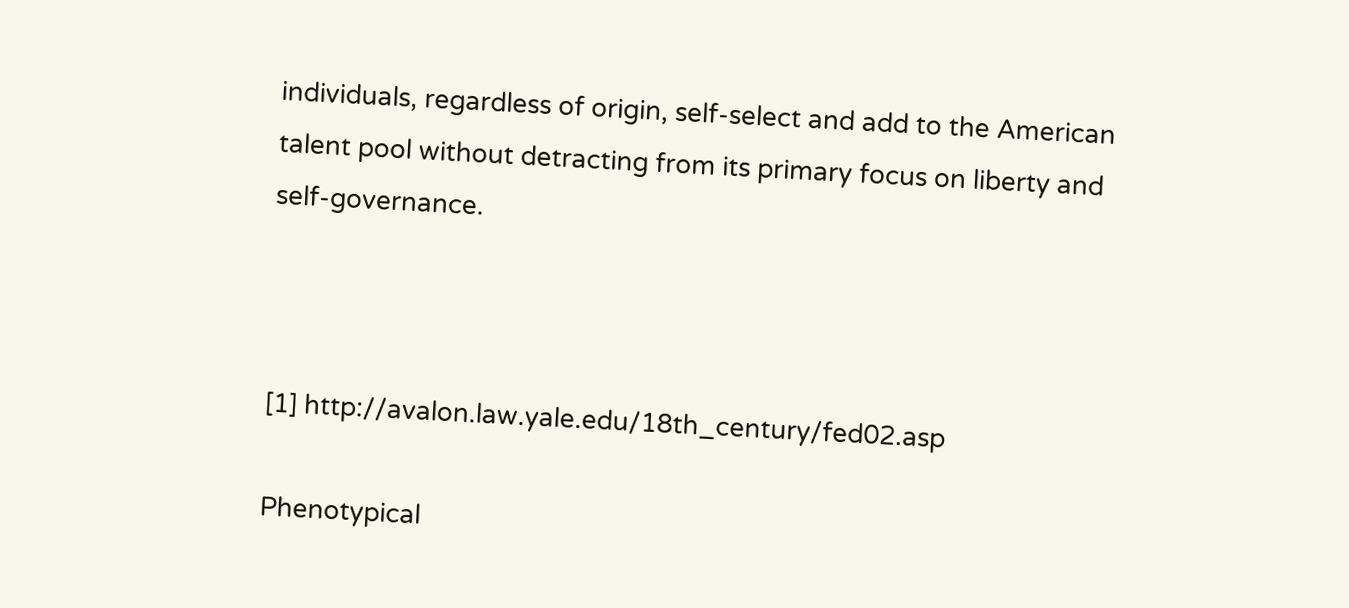individuals, regardless of origin, self-select and add to the American talent pool without detracting from its primary focus on liberty and self-governance.



[1] http://avalon.law.yale.edu/18th_century/fed02.asp

Phenotypical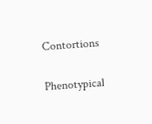Contortions

Phenotypical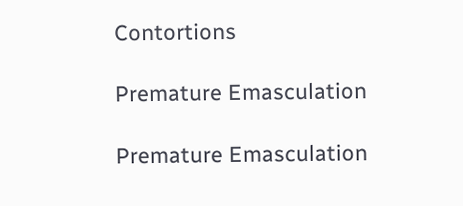Contortions

Premature Emasculation

Premature Emasculation